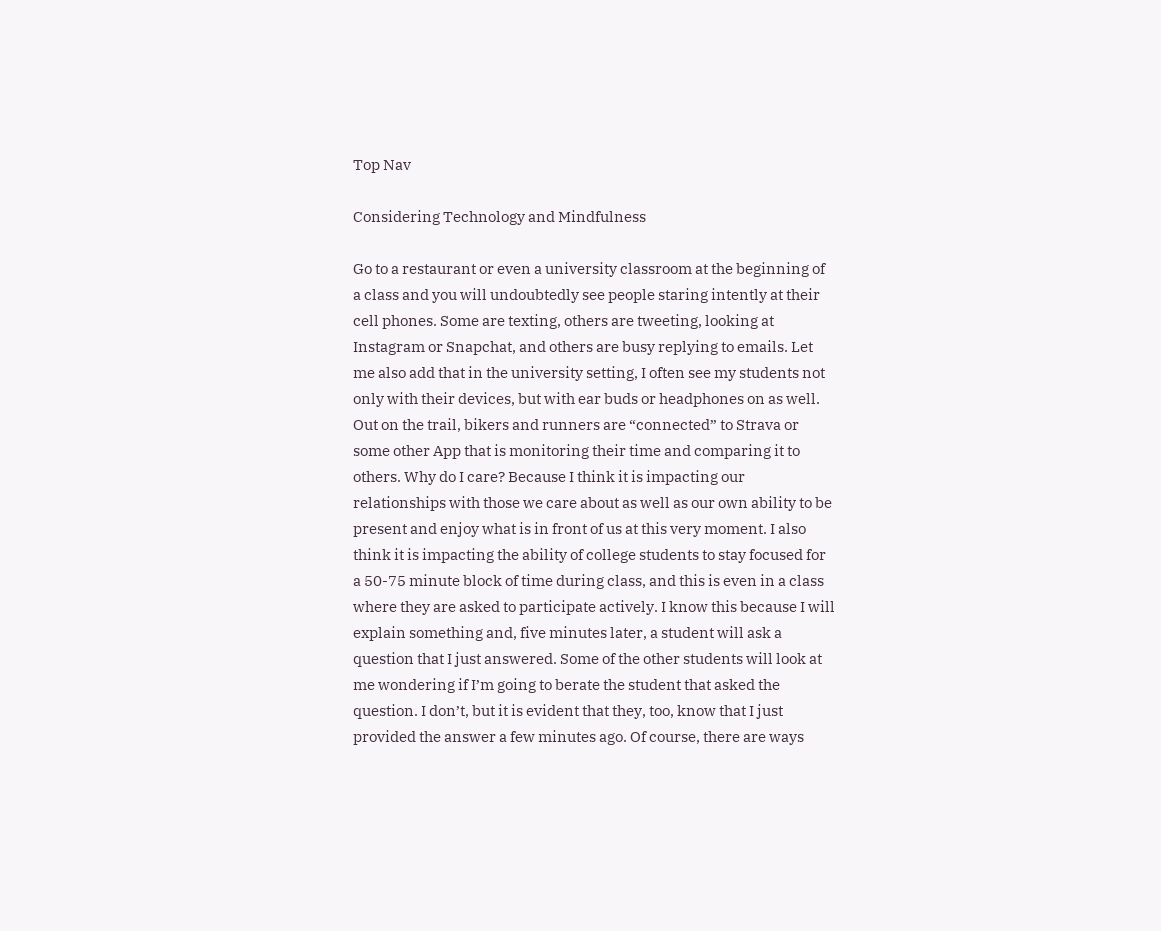Top Nav

Considering Technology and Mindfulness

Go to a restaurant or even a university classroom at the beginning of a class and you will undoubtedly see people staring intently at their cell phones. Some are texting, others are tweeting, looking at Instagram or Snapchat, and others are busy replying to emails. Let me also add that in the university setting, I often see my students not only with their devices, but with ear buds or headphones on as well. Out on the trail, bikers and runners are “connected” to Strava or some other App that is monitoring their time and comparing it to others. Why do I care? Because I think it is impacting our relationships with those we care about as well as our own ability to be present and enjoy what is in front of us at this very moment. I also think it is impacting the ability of college students to stay focused for a 50-75 minute block of time during class, and this is even in a class where they are asked to participate actively. I know this because I will explain something and, five minutes later, a student will ask a question that I just answered. Some of the other students will look at me wondering if I’m going to berate the student that asked the question. I don’t, but it is evident that they, too, know that I just provided the answer a few minutes ago. Of course, there are ways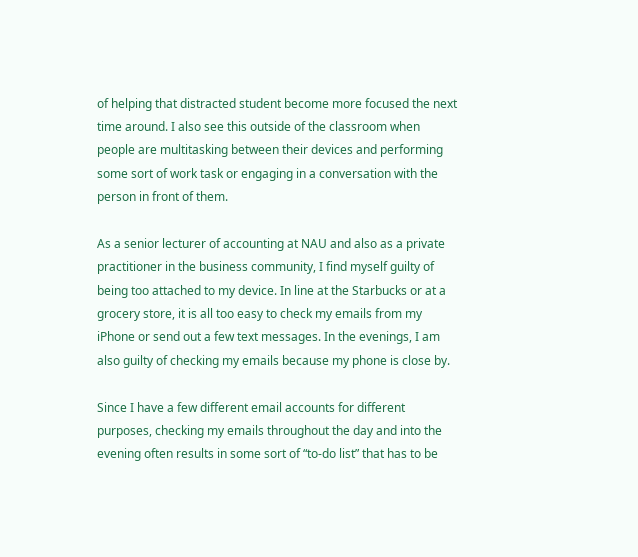of helping that distracted student become more focused the next time around. I also see this outside of the classroom when people are multitasking between their devices and performing some sort of work task or engaging in a conversation with the person in front of them.

As a senior lecturer of accounting at NAU and also as a private practitioner in the business community, I find myself guilty of being too attached to my device. In line at the Starbucks or at a grocery store, it is all too easy to check my emails from my iPhone or send out a few text messages. In the evenings, I am also guilty of checking my emails because my phone is close by.

Since I have a few different email accounts for different purposes, checking my emails throughout the day and into the evening often results in some sort of “to-do list” that has to be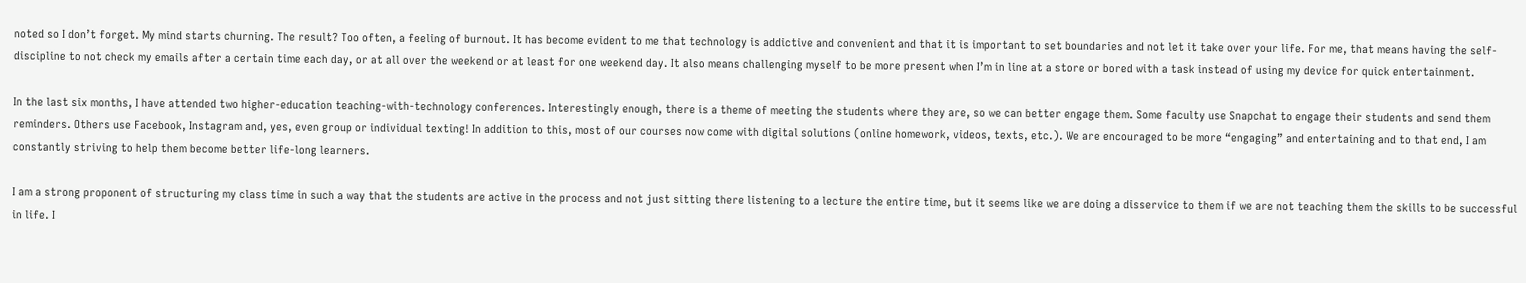noted so I don’t forget. My mind starts churning. The result? Too often, a feeling of burnout. It has become evident to me that technology is addictive and convenient and that it is important to set boundaries and not let it take over your life. For me, that means having the self-discipline to not check my emails after a certain time each day, or at all over the weekend or at least for one weekend day. It also means challenging myself to be more present when I’m in line at a store or bored with a task instead of using my device for quick entertainment.

In the last six months, I have attended two higher-education teaching-with-technology conferences. Interestingly enough, there is a theme of meeting the students where they are, so we can better engage them. Some faculty use Snapchat to engage their students and send them reminders. Others use Facebook, Instagram and, yes, even group or individual texting! In addition to this, most of our courses now come with digital solutions (online homework, videos, texts, etc.). We are encouraged to be more “engaging” and entertaining and to that end, I am constantly striving to help them become better life-long learners.

I am a strong proponent of structuring my class time in such a way that the students are active in the process and not just sitting there listening to a lecture the entire time, but it seems like we are doing a disservice to them if we are not teaching them the skills to be successful in life. I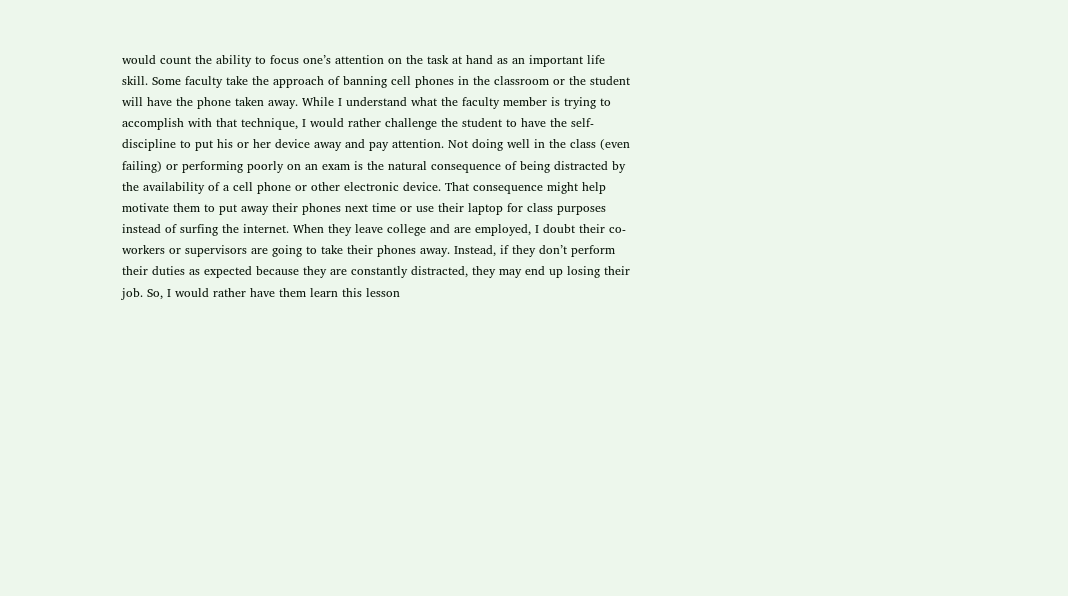would count the ability to focus one’s attention on the task at hand as an important life skill. Some faculty take the approach of banning cell phones in the classroom or the student will have the phone taken away. While I understand what the faculty member is trying to accomplish with that technique, I would rather challenge the student to have the self-discipline to put his or her device away and pay attention. Not doing well in the class (even failing) or performing poorly on an exam is the natural consequence of being distracted by the availability of a cell phone or other electronic device. That consequence might help motivate them to put away their phones next time or use their laptop for class purposes instead of surfing the internet. When they leave college and are employed, I doubt their co-workers or supervisors are going to take their phones away. Instead, if they don’t perform their duties as expected because they are constantly distracted, they may end up losing their job. So, I would rather have them learn this lesson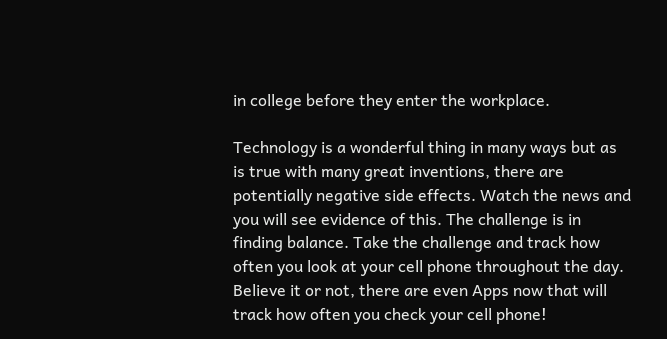in college before they enter the workplace.

Technology is a wonderful thing in many ways but as is true with many great inventions, there are potentially negative side effects. Watch the news and you will see evidence of this. The challenge is in finding balance. Take the challenge and track how often you look at your cell phone throughout the day. Believe it or not, there are even Apps now that will track how often you check your cell phone!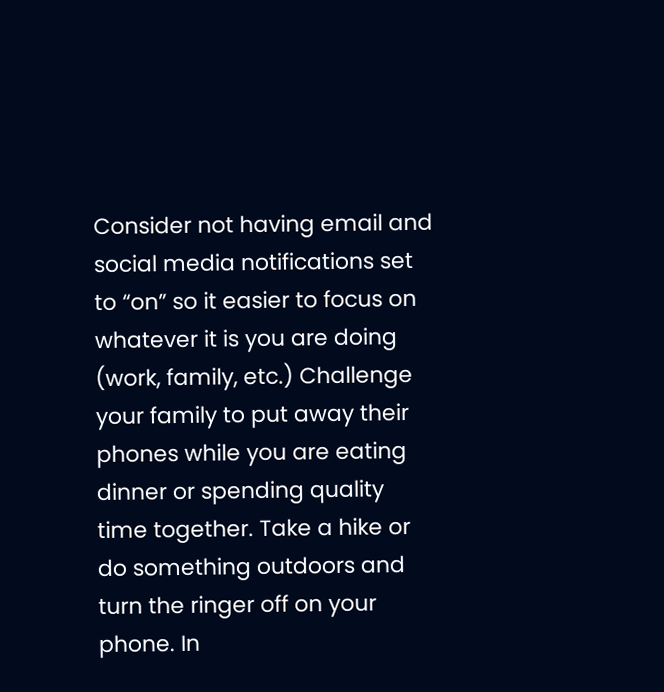Consider not having email and social media notifications set to “on” so it easier to focus on whatever it is you are doing (work, family, etc.) Challenge your family to put away their phones while you are eating dinner or spending quality time together. Take a hike or do something outdoors and turn the ringer off on your phone. In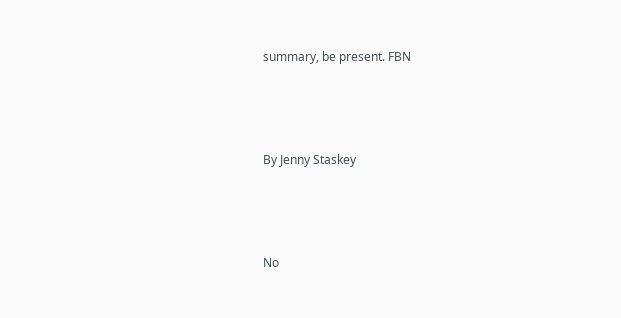summary, be present. FBN



By Jenny Staskey



No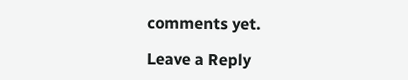comments yet.

Leave a Reply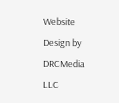Website Design by DRCMedia LLC